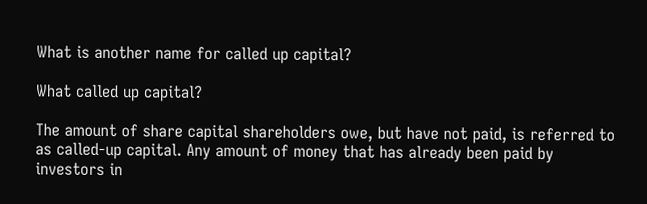What is another name for called up capital?

What called up capital?

The amount of share capital shareholders owe, but have not paid, is referred to as called-up capital. Any amount of money that has already been paid by investors in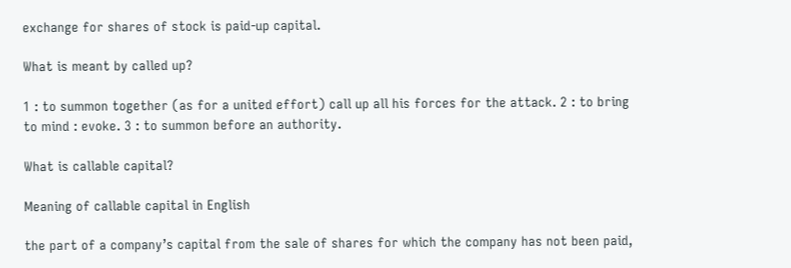exchange for shares of stock is paid-up capital.

What is meant by called up?

1 : to summon together (as for a united effort) call up all his forces for the attack. 2 : to bring to mind : evoke. 3 : to summon before an authority.

What is callable capital?

Meaning of callable capital in English

the part of a company’s capital from the sale of shares for which the company has not been paid,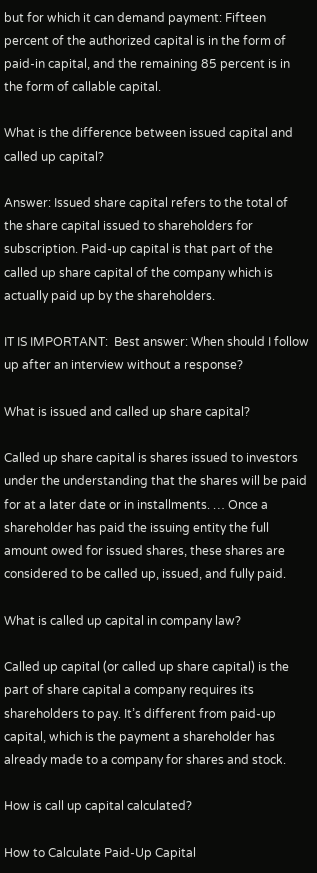but for which it can demand payment: Fifteen percent of the authorized capital is in the form of paid-in capital, and the remaining 85 percent is in the form of callable capital.

What is the difference between issued capital and called up capital?

Answer: Issued share capital refers to the total of the share capital issued to shareholders for subscription. Paid-up capital is that part of the called up share capital of the company which is actually paid up by the shareholders.

IT IS IMPORTANT:  Best answer: When should I follow up after an interview without a response?

What is issued and called up share capital?

Called up share capital is shares issued to investors under the understanding that the shares will be paid for at a later date or in installments. … Once a shareholder has paid the issuing entity the full amount owed for issued shares, these shares are considered to be called up, issued, and fully paid.

What is called up capital in company law?

Called up capital (or called up share capital) is the part of share capital a company requires its shareholders to pay. It’s different from paid-up capital, which is the payment a shareholder has already made to a company for shares and stock.

How is call up capital calculated?

How to Calculate Paid-Up Capital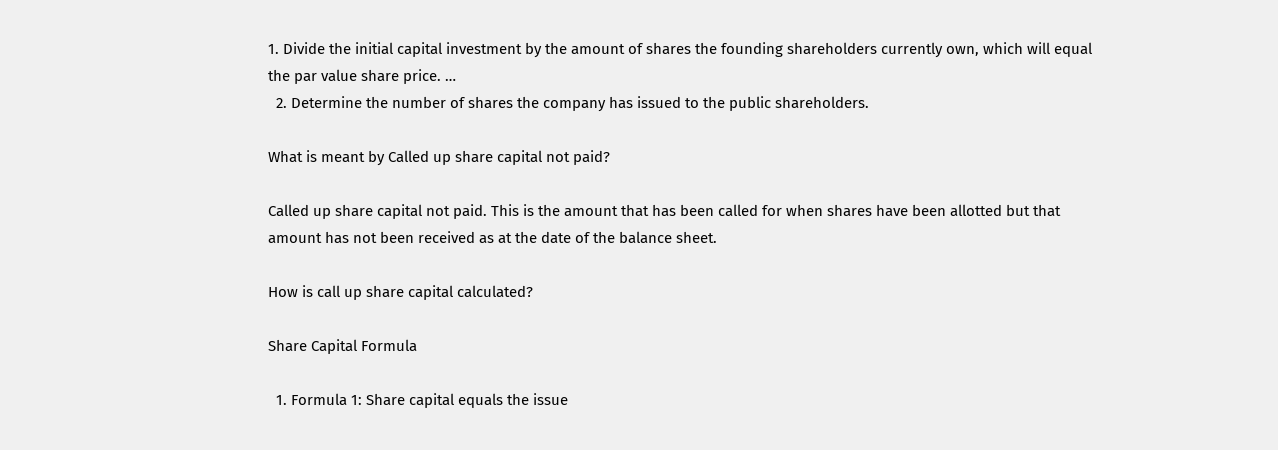1. Divide the initial capital investment by the amount of shares the founding shareholders currently own, which will equal the par value share price. …
  2. Determine the number of shares the company has issued to the public shareholders.

What is meant by Called up share capital not paid?

Called up share capital not paid. This is the amount that has been called for when shares have been allotted but that amount has not been received as at the date of the balance sheet.

How is call up share capital calculated?

Share Capital Formula

  1. Formula 1: Share capital equals the issue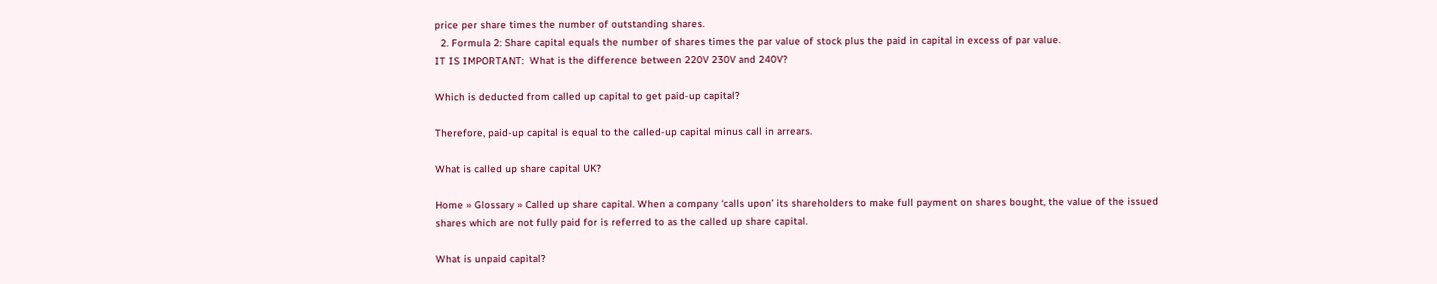price per share times the number of outstanding shares.
  2. Formula 2: Share capital equals the number of shares times the par value of stock plus the paid in capital in excess of par value.
IT IS IMPORTANT:  What is the difference between 220V 230V and 240V?

Which is deducted from called up capital to get paid-up capital?

Therefore, paid-up capital is equal to the called-up capital minus call in arrears.

What is called up share capital UK?

Home » Glossary » Called up share capital. When a company ‘calls upon’ its shareholders to make full payment on shares bought, the value of the issued shares which are not fully paid for is referred to as the called up share capital.

What is unpaid capital?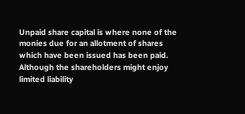Unpaid share capital is where none of the monies due for an allotment of shares which have been issued has been paid. Although the shareholders might enjoy limited liability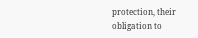protection, their obligation to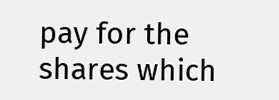pay for the shares which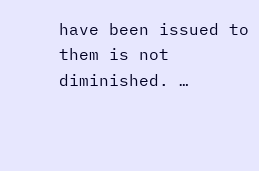have been issued to them is not diminished. …